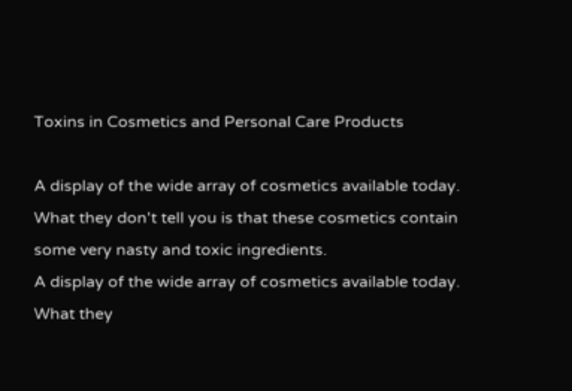Toxins in Cosmetics and Personal Care Products

A display of the wide array of cosmetics available today.  What they don't tell you is that these cosmetics contain some very nasty and toxic ingredients.
A display of the wide array of cosmetics available today. What they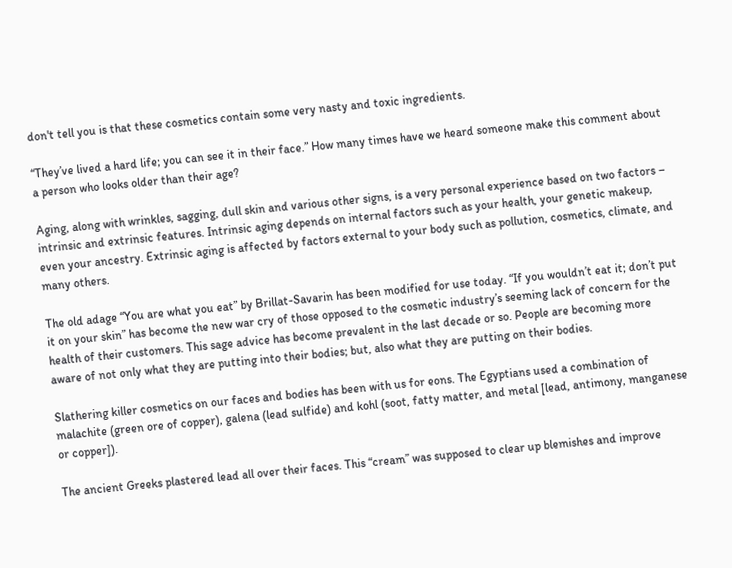don't tell you is that these cosmetics contain some very nasty and toxic ingredients.

“They’ve lived a hard life; you can see it in their face.” How many times have we heard someone make this comment about a person who looks older than their age?

Aging, along with wrinkles, sagging, dull skin and various other signs, is a very personal experience based on two factors – intrinsic and extrinsic features. Intrinsic aging depends on internal factors such as your health, your genetic makeup, even your ancestry. Extrinsic aging is affected by factors external to your body such as pollution, cosmetics, climate, and many others.

The old adage “You are what you eat” by Brillat-Savarin has been modified for use today. “If you wouldn’t eat it; don’t put it on your skin” has become the new war cry of those opposed to the cosmetic industry’s seeming lack of concern for the health of their customers. This sage advice has become prevalent in the last decade or so. People are becoming more aware of not only what they are putting into their bodies; but, also what they are putting on their bodies.

Slathering killer cosmetics on our faces and bodies has been with us for eons. The Egyptians used a combination of malachite (green ore of copper), galena (lead sulfide) and kohl (soot, fatty matter, and metal [lead, antimony, manganese or copper]).

The ancient Greeks plastered lead all over their faces. This “cream” was supposed to clear up blemishes and improve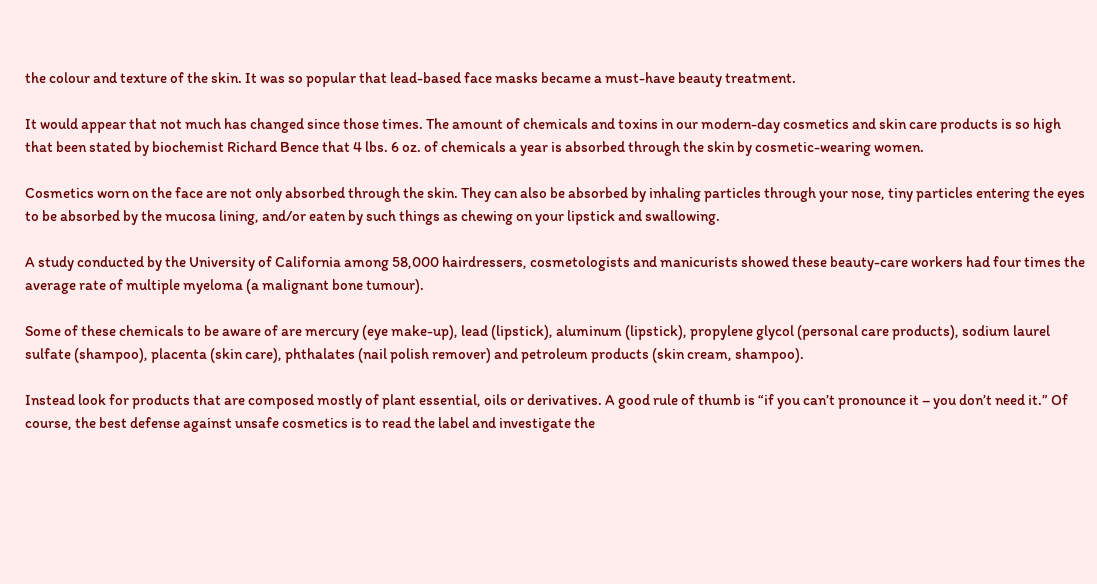the colour and texture of the skin. It was so popular that lead-based face masks became a must-have beauty treatment.

It would appear that not much has changed since those times. The amount of chemicals and toxins in our modern-day cosmetics and skin care products is so high that been stated by biochemist Richard Bence that 4 lbs. 6 oz. of chemicals a year is absorbed through the skin by cosmetic-wearing women.

Cosmetics worn on the face are not only absorbed through the skin. They can also be absorbed by inhaling particles through your nose, tiny particles entering the eyes to be absorbed by the mucosa lining, and/or eaten by such things as chewing on your lipstick and swallowing.

A study conducted by the University of California among 58,000 hairdressers, cosmetologists and manicurists showed these beauty-care workers had four times the average rate of multiple myeloma (a malignant bone tumour).

Some of these chemicals to be aware of are mercury (eye make-up), lead (lipstick), aluminum (lipstick), propylene glycol (personal care products), sodium laurel sulfate (shampoo), placenta (skin care), phthalates (nail polish remover) and petroleum products (skin cream, shampoo).

Instead look for products that are composed mostly of plant essential, oils or derivatives. A good rule of thumb is “if you can’t pronounce it – you don’t need it.” Of course, the best defense against unsafe cosmetics is to read the label and investigate the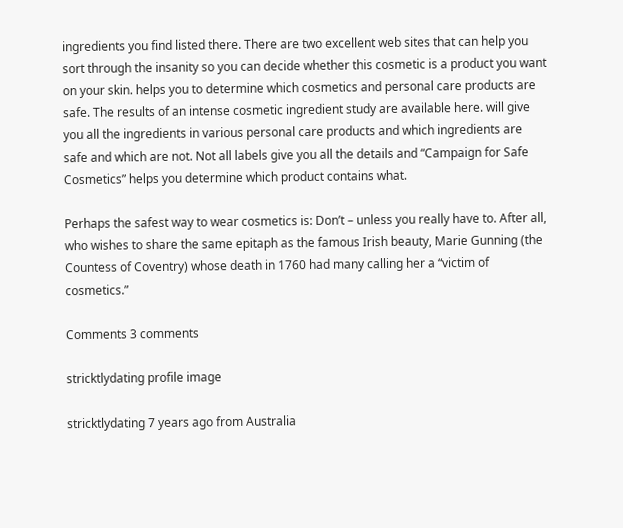ingredients you find listed there. There are two excellent web sites that can help you sort through the insanity so you can decide whether this cosmetic is a product you want on your skin. helps you to determine which cosmetics and personal care products are safe. The results of an intense cosmetic ingredient study are available here. will give you all the ingredients in various personal care products and which ingredients are safe and which are not. Not all labels give you all the details and “Campaign for Safe Cosmetics” helps you determine which product contains what.

Perhaps the safest way to wear cosmetics is: Don’t – unless you really have to. After all, who wishes to share the same epitaph as the famous Irish beauty, Marie Gunning (the Countess of Coventry) whose death in 1760 had many calling her a “victim of cosmetics.”

Comments 3 comments

stricktlydating profile image

stricktlydating 7 years ago from Australia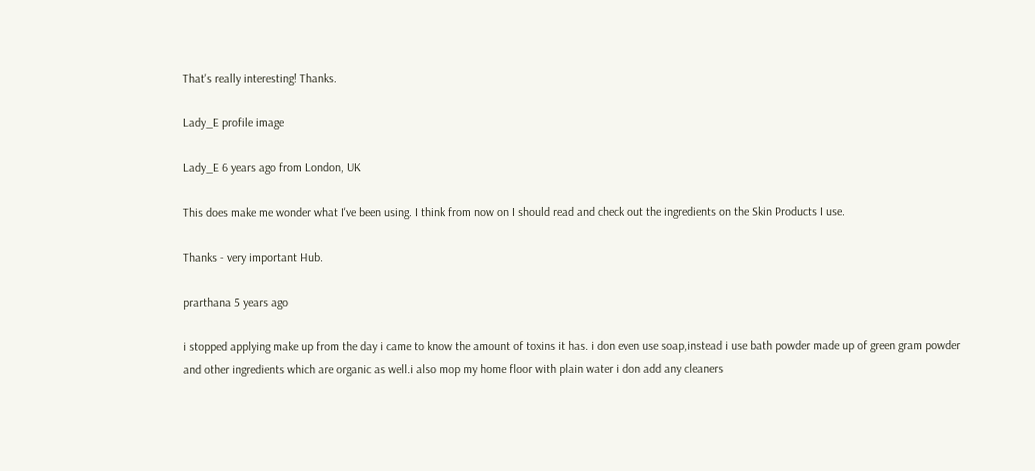That's really interesting! Thanks.

Lady_E profile image

Lady_E 6 years ago from London, UK

This does make me wonder what I've been using. I think from now on I should read and check out the ingredients on the Skin Products I use.

Thanks - very important Hub.

prarthana 5 years ago

i stopped applying make up from the day i came to know the amount of toxins it has. i don even use soap,instead i use bath powder made up of green gram powder and other ingredients which are organic as well.i also mop my home floor with plain water i don add any cleaners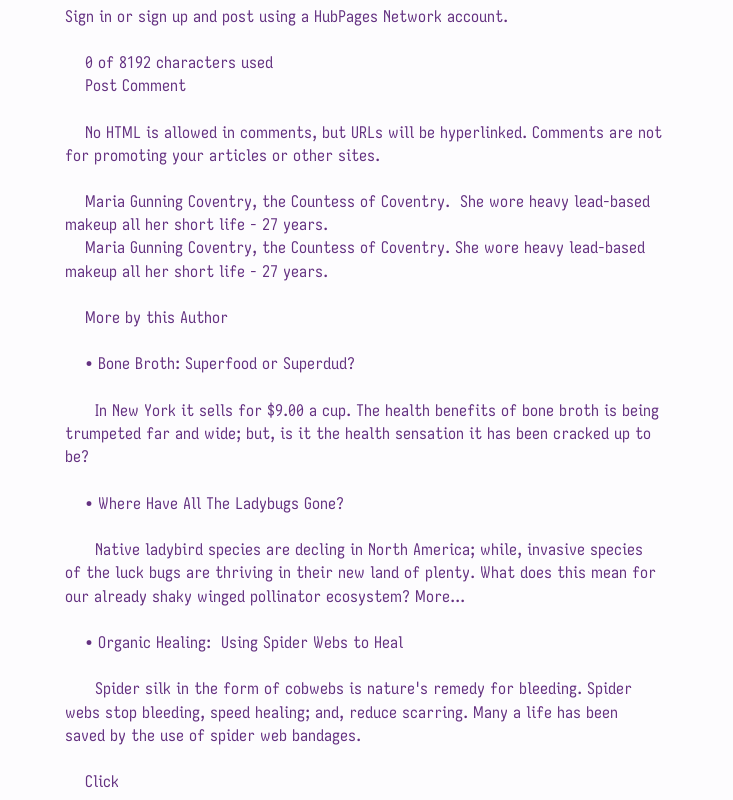Sign in or sign up and post using a HubPages Network account.

    0 of 8192 characters used
    Post Comment

    No HTML is allowed in comments, but URLs will be hyperlinked. Comments are not for promoting your articles or other sites.

    Maria Gunning Coventry, the Countess of Coventry.  She wore heavy lead-based makeup all her short life - 27 years.
    Maria Gunning Coventry, the Countess of Coventry. She wore heavy lead-based makeup all her short life - 27 years.

    More by this Author

    • Bone Broth: Superfood or Superdud?

      In New York it sells for $9.00 a cup. The health benefits of bone broth is being trumpeted far and wide; but, is it the health sensation it has been cracked up to be?

    • Where Have All The Ladybugs Gone?

      Native ladybird species are decling in North America; while, invasive species of the luck bugs are thriving in their new land of plenty. What does this mean for our already shaky winged pollinator ecosystem? More...

    • Organic Healing:  Using Spider Webs to Heal

      Spider silk in the form of cobwebs is nature's remedy for bleeding. Spider webs stop bleeding, speed healing; and, reduce scarring. Many a life has been saved by the use of spider web bandages.

    Click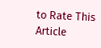to Rate This Article